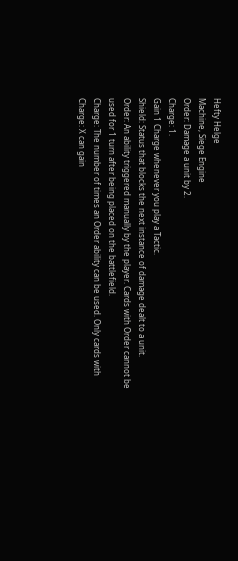Hefty Helge
Machine, Siege Engine
Order: Damage a unit by 2.
Charge: 1.
Gain 1 Charge whenever you play a Tactic.
Shield: Status that blocks the next instance of damage dealt to a unit.
Order: An ability triggered manually by the player. Cards with Order cannot be used for 1 turn after being placed on the battlefield.
Charge: The number of times an Order ability can be used. Only cards with Charge: X can gain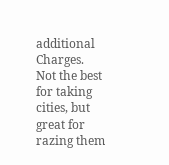additional Charges.
Not the best for taking cities, but great for razing them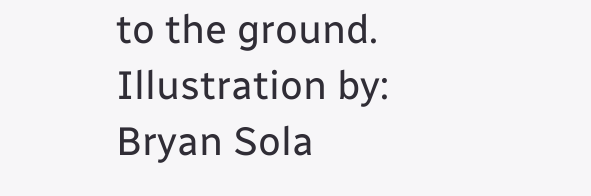to the ground.
Illustration by: Bryan Sola